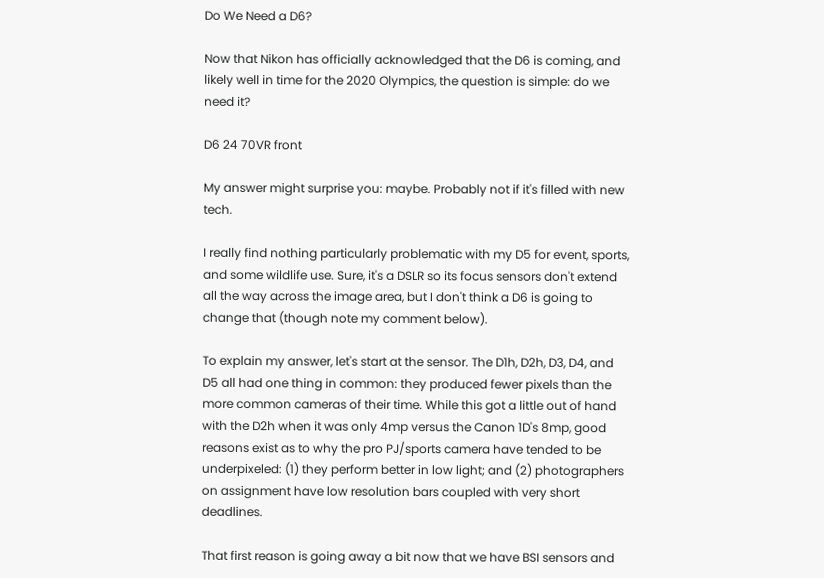Do We Need a D6?

Now that Nikon has officially acknowledged that the D6 is coming, and likely well in time for the 2020 Olympics, the question is simple: do we need it?

D6 24 70VR front

My answer might surprise you: maybe. Probably not if it's filled with new tech.

I really find nothing particularly problematic with my D5 for event, sports, and some wildlife use. Sure, it's a DSLR so its focus sensors don't extend all the way across the image area, but I don't think a D6 is going to change that (though note my comment below).

To explain my answer, let's start at the sensor. The D1h, D2h, D3, D4, and D5 all had one thing in common: they produced fewer pixels than the more common cameras of their time. While this got a little out of hand with the D2h when it was only 4mp versus the Canon 1D's 8mp, good reasons exist as to why the pro PJ/sports camera have tended to be underpixeled: (1) they perform better in low light; and (2) photographers on assignment have low resolution bars coupled with very short deadlines.

That first reason is going away a bit now that we have BSI sensors and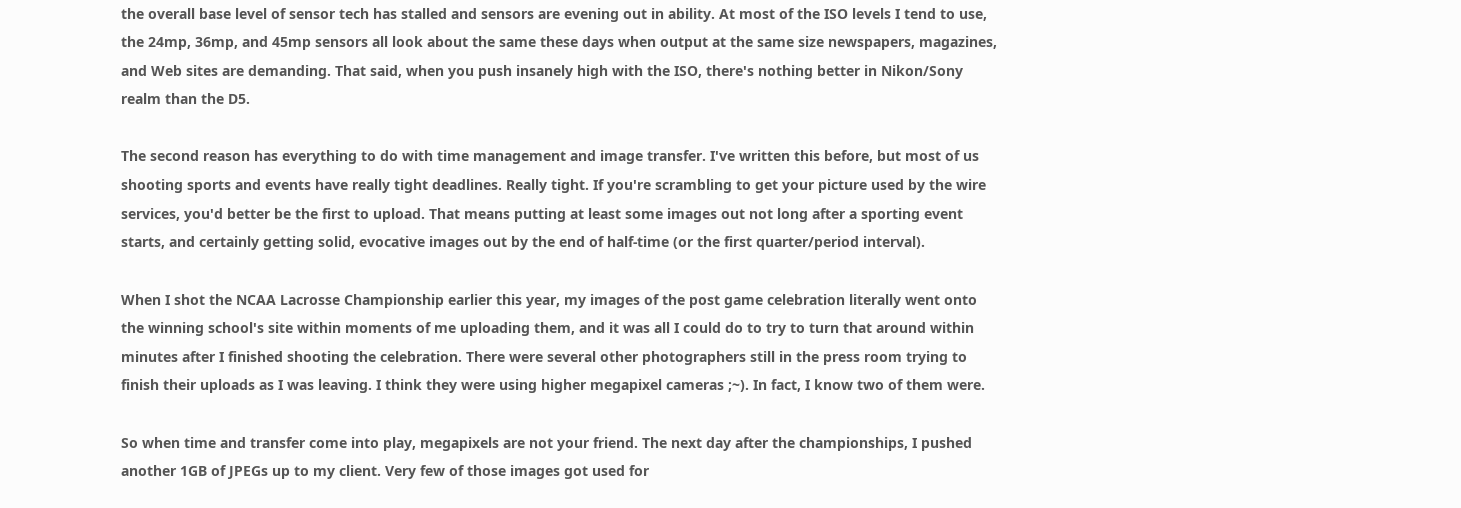the overall base level of sensor tech has stalled and sensors are evening out in ability. At most of the ISO levels I tend to use, the 24mp, 36mp, and 45mp sensors all look about the same these days when output at the same size newspapers, magazines, and Web sites are demanding. That said, when you push insanely high with the ISO, there's nothing better in Nikon/Sony realm than the D5.

The second reason has everything to do with time management and image transfer. I've written this before, but most of us shooting sports and events have really tight deadlines. Really tight. If you're scrambling to get your picture used by the wire services, you'd better be the first to upload. That means putting at least some images out not long after a sporting event starts, and certainly getting solid, evocative images out by the end of half-time (or the first quarter/period interval).

When I shot the NCAA Lacrosse Championship earlier this year, my images of the post game celebration literally went onto the winning school's site within moments of me uploading them, and it was all I could do to try to turn that around within minutes after I finished shooting the celebration. There were several other photographers still in the press room trying to finish their uploads as I was leaving. I think they were using higher megapixel cameras ;~). In fact, I know two of them were.

So when time and transfer come into play, megapixels are not your friend. The next day after the championships, I pushed another 1GB of JPEGs up to my client. Very few of those images got used for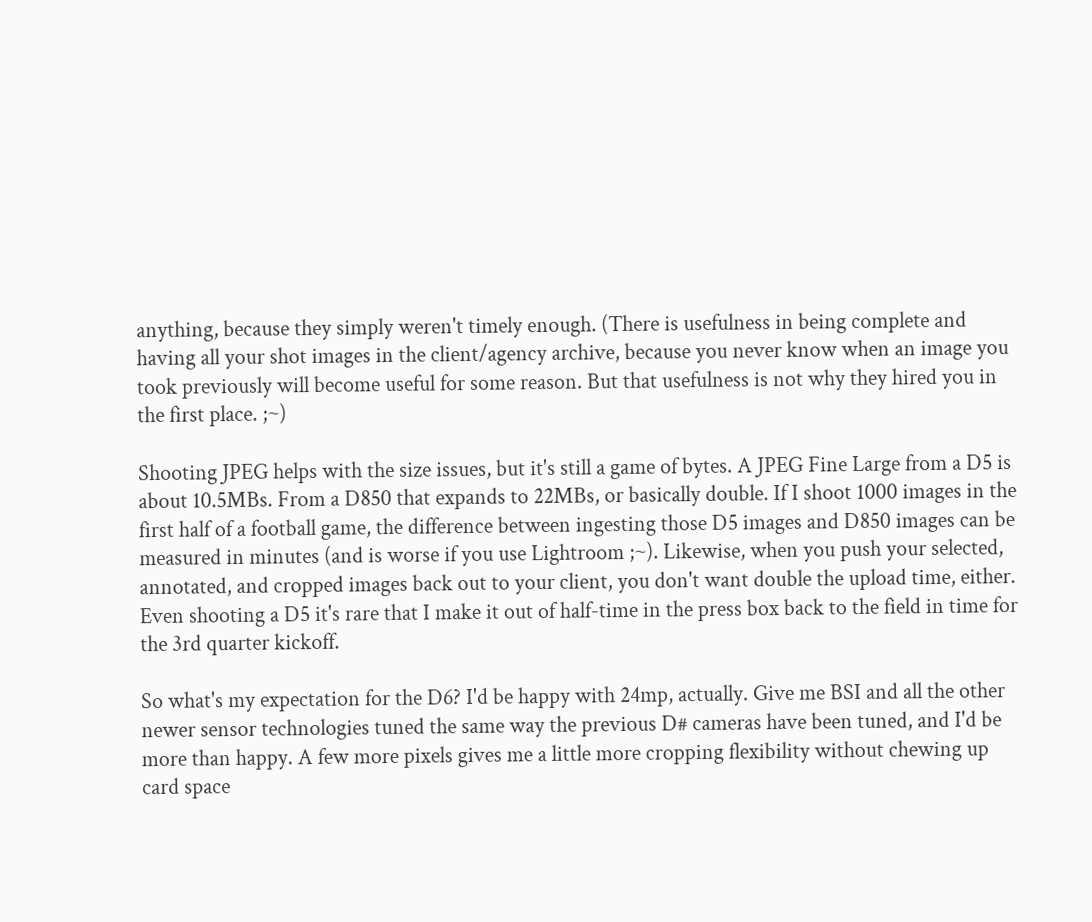anything, because they simply weren't timely enough. (There is usefulness in being complete and having all your shot images in the client/agency archive, because you never know when an image you took previously will become useful for some reason. But that usefulness is not why they hired you in the first place. ;~)

Shooting JPEG helps with the size issues, but it's still a game of bytes. A JPEG Fine Large from a D5 is about 10.5MBs. From a D850 that expands to 22MBs, or basically double. If I shoot 1000 images in the first half of a football game, the difference between ingesting those D5 images and D850 images can be measured in minutes (and is worse if you use Lightroom ;~). Likewise, when you push your selected, annotated, and cropped images back out to your client, you don't want double the upload time, either. Even shooting a D5 it's rare that I make it out of half-time in the press box back to the field in time for the 3rd quarter kickoff.

So what's my expectation for the D6? I'd be happy with 24mp, actually. Give me BSI and all the other newer sensor technologies tuned the same way the previous D# cameras have been tuned, and I'd be more than happy. A few more pixels gives me a little more cropping flexibility without chewing up card space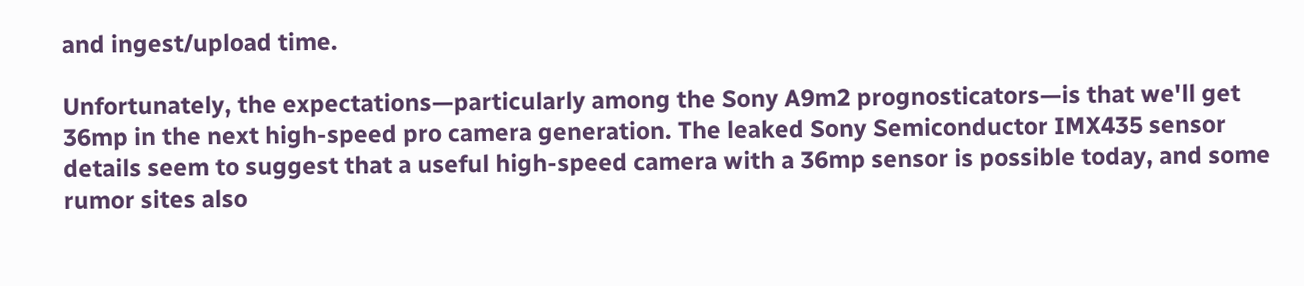and ingest/upload time.

Unfortunately, the expectations—particularly among the Sony A9m2 prognosticators—is that we'll get 36mp in the next high-speed pro camera generation. The leaked Sony Semiconductor IMX435 sensor details seem to suggest that a useful high-speed camera with a 36mp sensor is possible today, and some rumor sites also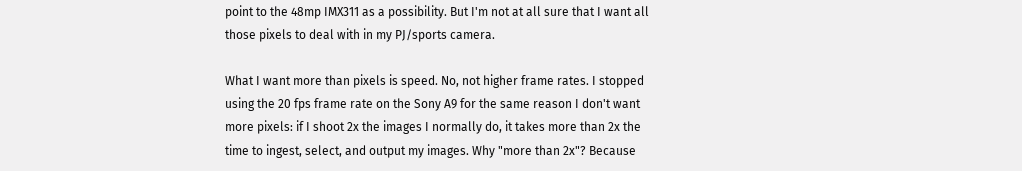point to the 48mp IMX311 as a possibility. But I'm not at all sure that I want all those pixels to deal with in my PJ/sports camera.

What I want more than pixels is speed. No, not higher frame rates. I stopped using the 20 fps frame rate on the Sony A9 for the same reason I don't want more pixels: if I shoot 2x the images I normally do, it takes more than 2x the time to ingest, select, and output my images. Why "more than 2x"? Because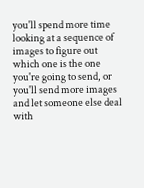you'll spend more time looking at a sequence of images to figure out which one is the one you're going to send, or you'll send more images and let someone else deal with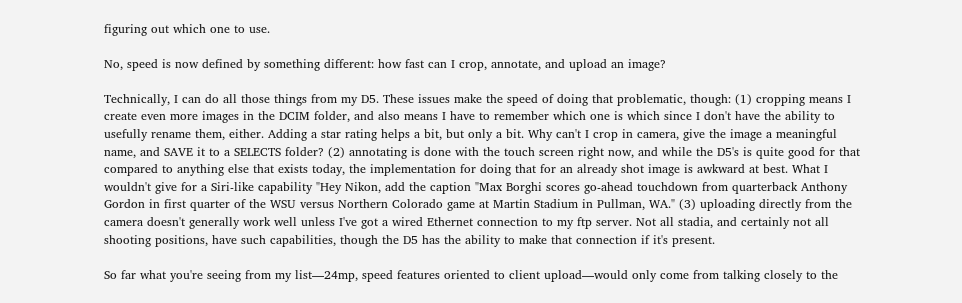figuring out which one to use.

No, speed is now defined by something different: how fast can I crop, annotate, and upload an image?

Technically, I can do all those things from my D5. These issues make the speed of doing that problematic, though: (1) cropping means I create even more images in the DCIM folder, and also means I have to remember which one is which since I don't have the ability to usefully rename them, either. Adding a star rating helps a bit, but only a bit. Why can't I crop in camera, give the image a meaningful name, and SAVE it to a SELECTS folder? (2) annotating is done with the touch screen right now, and while the D5's is quite good for that compared to anything else that exists today, the implementation for doing that for an already shot image is awkward at best. What I wouldn't give for a Siri-like capability "Hey Nikon, add the caption "Max Borghi scores go-ahead touchdown from quarterback Anthony Gordon in first quarter of the WSU versus Northern Colorado game at Martin Stadium in Pullman, WA." (3) uploading directly from the camera doesn't generally work well unless I've got a wired Ethernet connection to my ftp server. Not all stadia, and certainly not all shooting positions, have such capabilities, though the D5 has the ability to make that connection if it's present.

So far what you're seeing from my list—24mp, speed features oriented to client upload—would only come from talking closely to the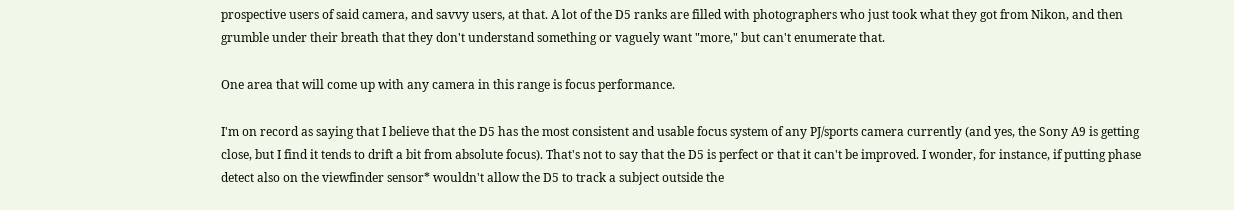prospective users of said camera, and savvy users, at that. A lot of the D5 ranks are filled with photographers who just took what they got from Nikon, and then grumble under their breath that they don't understand something or vaguely want "more," but can't enumerate that.

One area that will come up with any camera in this range is focus performance.

I'm on record as saying that I believe that the D5 has the most consistent and usable focus system of any PJ/sports camera currently (and yes, the Sony A9 is getting close, but I find it tends to drift a bit from absolute focus). That's not to say that the D5 is perfect or that it can't be improved. I wonder, for instance, if putting phase detect also on the viewfinder sensor* wouldn't allow the D5 to track a subject outside the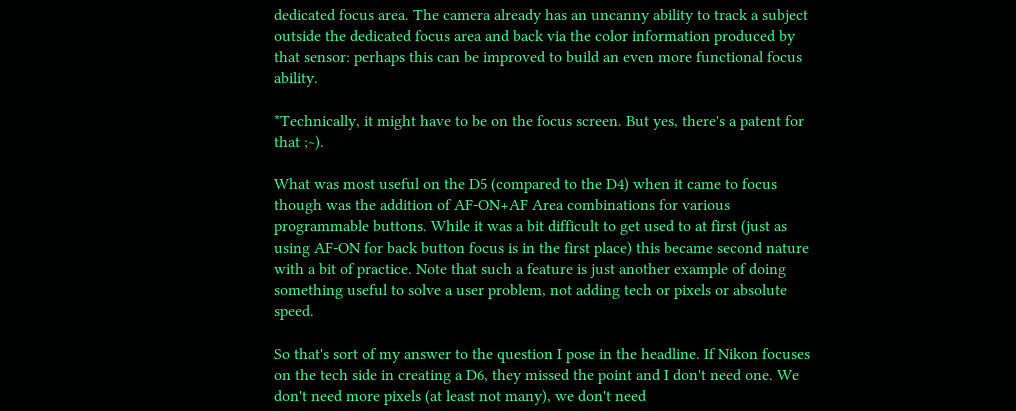dedicated focus area. The camera already has an uncanny ability to track a subject outside the dedicated focus area and back via the color information produced by that sensor: perhaps this can be improved to build an even more functional focus ability.

*Technically, it might have to be on the focus screen. But yes, there's a patent for that ;~).

What was most useful on the D5 (compared to the D4) when it came to focus though was the addition of AF-ON+AF Area combinations for various programmable buttons. While it was a bit difficult to get used to at first (just as using AF-ON for back button focus is in the first place) this became second nature with a bit of practice. Note that such a feature is just another example of doing something useful to solve a user problem, not adding tech or pixels or absolute speed.

So that's sort of my answer to the question I pose in the headline. If Nikon focuses on the tech side in creating a D6, they missed the point and I don't need one. We don't need more pixels (at least not many), we don't need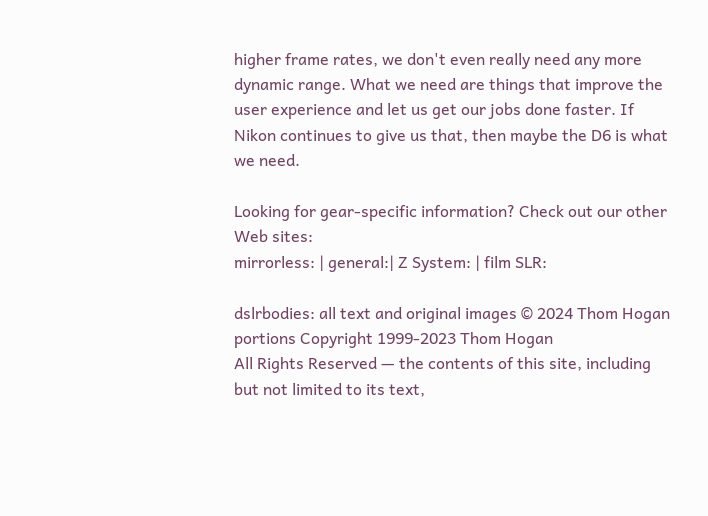higher frame rates, we don't even really need any more dynamic range. What we need are things that improve the user experience and let us get our jobs done faster. If Nikon continues to give us that, then maybe the D6 is what we need.

Looking for gear-specific information? Check out our other Web sites:
mirrorless: | general:| Z System: | film SLR:

dslrbodies: all text and original images © 2024 Thom Hogan
portions Copyright 1999-2023 Thom Hogan
All Rights Reserved — the contents of this site, including but not limited to its text,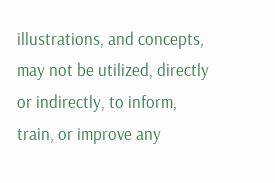illustrations, and concepts,
may not be utilized, directly or indirectly, to inform, train, or improve any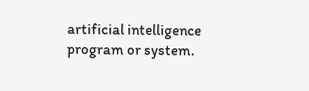artificial intelligence program or system.